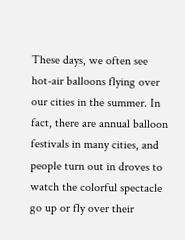These days, we often see hot-air balloons flying over our cities in the summer. In fact, there are annual balloon festivals in many cities, and people turn out in droves to watch the colorful spectacle go up or fly over their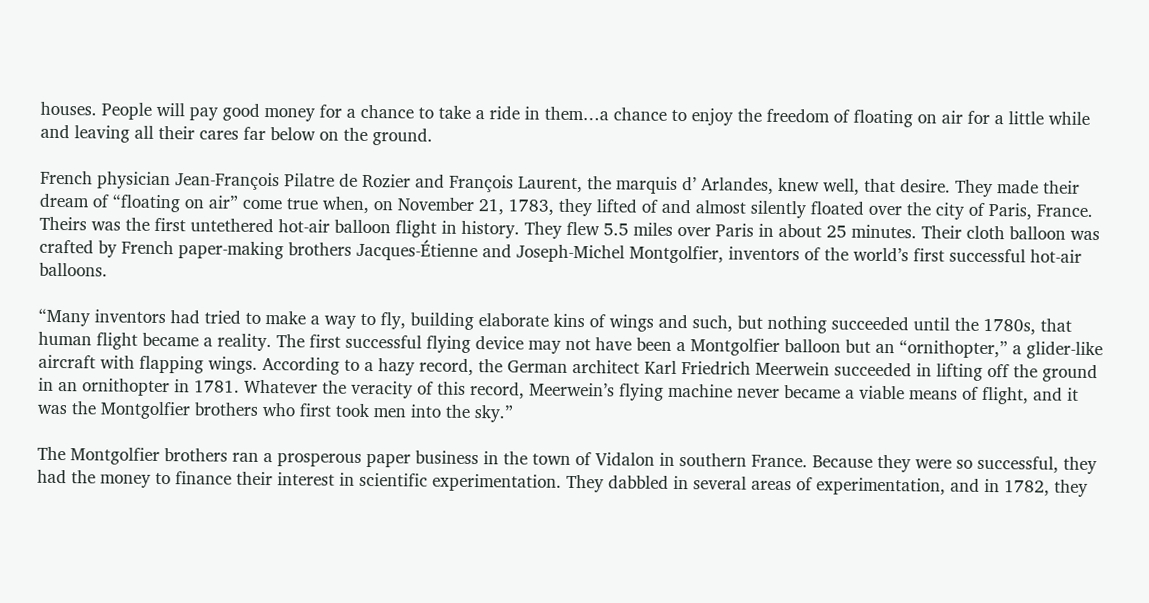houses. People will pay good money for a chance to take a ride in them…a chance to enjoy the freedom of floating on air for a little while and leaving all their cares far below on the ground.

French physician Jean-François Pilatre de Rozier and François Laurent, the marquis d’ Arlandes, knew well, that desire. They made their dream of “floating on air” come true when, on November 21, 1783, they lifted of and almost silently floated over the city of Paris, France. Theirs was the first untethered hot-air balloon flight in history. They flew 5.5 miles over Paris in about 25 minutes. Their cloth balloon was crafted by French paper-making brothers Jacques-Étienne and Joseph-Michel Montgolfier, inventors of the world’s first successful hot-air balloons.

“Many inventors had tried to make a way to fly, building elaborate kins of wings and such, but nothing succeeded until the 1780s, that human flight became a reality. The first successful flying device may not have been a Montgolfier balloon but an “ornithopter,” a glider-like aircraft with flapping wings. According to a hazy record, the German architect Karl Friedrich Meerwein succeeded in lifting off the ground in an ornithopter in 1781. Whatever the veracity of this record, Meerwein’s flying machine never became a viable means of flight, and it was the Montgolfier brothers who first took men into the sky.”

The Montgolfier brothers ran a prosperous paper business in the town of Vidalon in southern France. Because they were so successful, they had the money to finance their interest in scientific experimentation. They dabbled in several areas of experimentation, and in 1782, they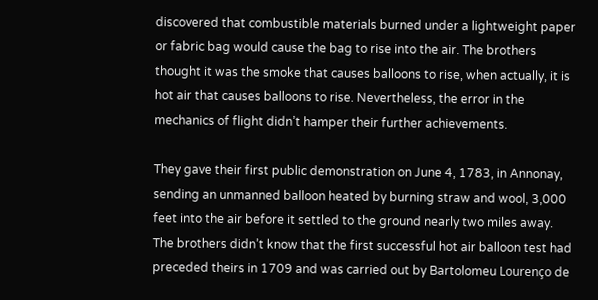discovered that combustible materials burned under a lightweight paper or fabric bag would cause the bag to rise into the air. The brothers thought it was the smoke that causes balloons to rise, when actually, it is hot air that causes balloons to rise. Nevertheless, the error in the mechanics of flight didn’t hamper their further achievements.

They gave their first public demonstration on June 4, 1783, in Annonay, sending an unmanned balloon heated by burning straw and wool, 3,000 feet into the air before it settled to the ground nearly two miles away. The brothers didn’t know that the first successful hot air balloon test had preceded theirs in 1709 and was carried out by Bartolomeu Lourenço de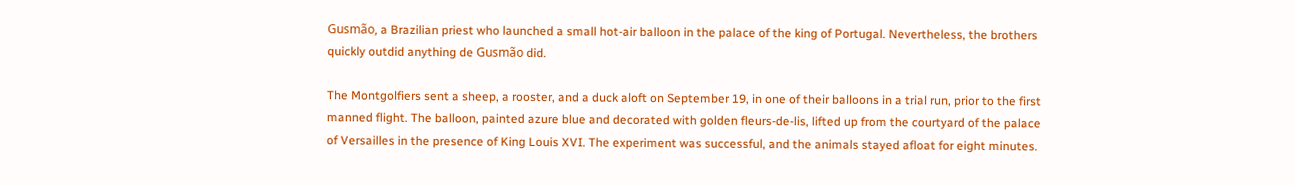Gusmão, a Brazilian priest who launched a small hot-air balloon in the palace of the king of Portugal. Nevertheless, the brothers quickly outdid anything de Gusmão did.

The Montgolfiers sent a sheep, a rooster, and a duck aloft on September 19, in one of their balloons in a trial run, prior to the first manned flight. The balloon, painted azure blue and decorated with golden fleurs-de-lis, lifted up from the courtyard of the palace of Versailles in the presence of King Louis XVI. The experiment was successful, and the animals stayed afloat for eight minutes.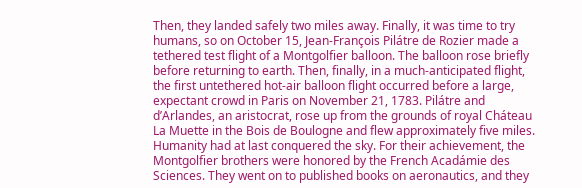Then, they landed safely two miles away. Finally, it was time to try humans, so on October 15, Jean-François Pilátre de Rozier made a tethered test flight of a Montgolfier balloon. The balloon rose briefly before returning to earth. Then, finally, in a much-anticipated flight, the first untethered hot-air balloon flight occurred before a large, expectant crowd in Paris on November 21, 1783. Pilátre and d’Arlandes, an aristocrat, rose up from the grounds of royal Cháteau La Muette in the Bois de Boulogne and flew approximately five miles. Humanity had at last conquered the sky. For their achievement, the Montgolfier brothers were honored by the French Acadámie des Sciences. They went on to published books on aeronautics, and they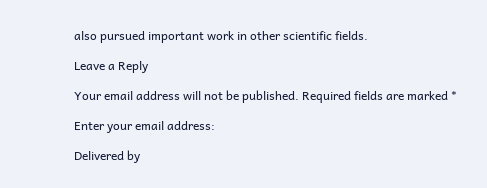also pursued important work in other scientific fields.

Leave a Reply

Your email address will not be published. Required fields are marked *

Enter your email address:

Delivered by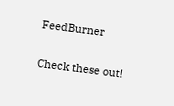FeedBurner

Check these out!